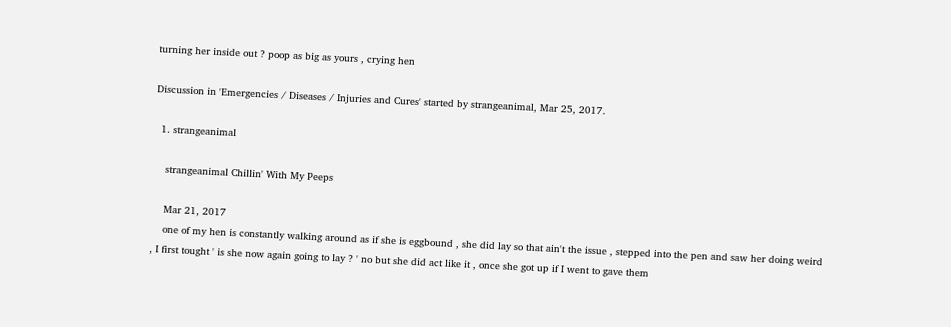turning her inside out ? poop as big as yours , crying hen

Discussion in 'Emergencies / Diseases / Injuries and Cures' started by strangeanimal, Mar 25, 2017.

  1. strangeanimal

    strangeanimal Chillin' With My Peeps

    Mar 21, 2017
    one of my hen is constantly walking around as if she is eggbound , she did lay so that ain't the issue , stepped into the pen and saw her doing weird , I first tought ' is she now again going to lay ? ' no but she did act like it , once she got up if I went to gave them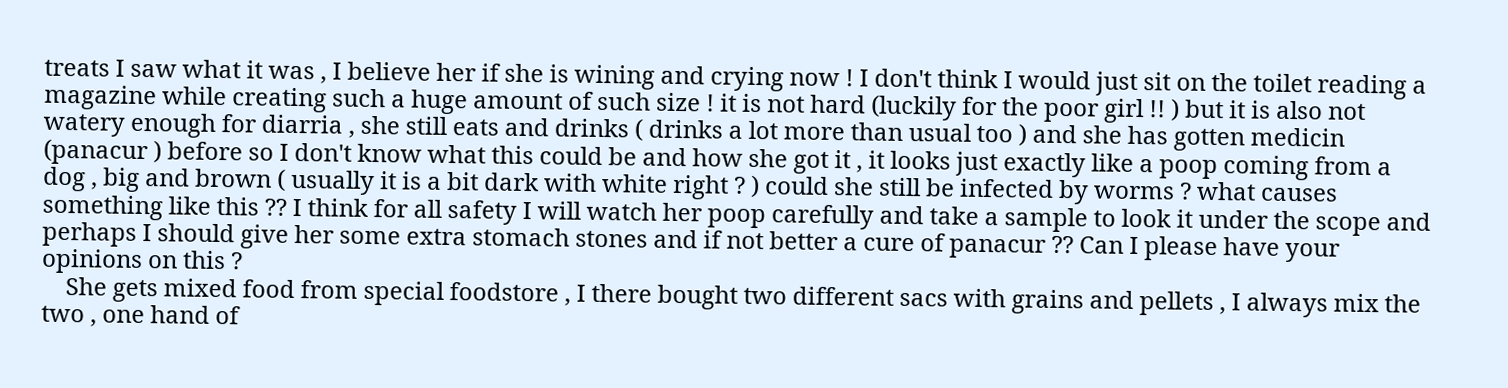treats I saw what it was , I believe her if she is wining and crying now ! I don't think I would just sit on the toilet reading a magazine while creating such a huge amount of such size ! it is not hard (luckily for the poor girl !! ) but it is also not watery enough for diarria , she still eats and drinks ( drinks a lot more than usual too ) and she has gotten medicin (panacur ) before so I don't know what this could be and how she got it , it looks just exactly like a poop coming from a dog , big and brown ( usually it is a bit dark with white right ? ) could she still be infected by worms ? what causes something like this ?? I think for all safety I will watch her poop carefully and take a sample to look it under the scope and perhaps I should give her some extra stomach stones and if not better a cure of panacur ?? Can I please have your opinions on this ?
    She gets mixed food from special foodstore , I there bought two different sacs with grains and pellets , I always mix the two , one hand of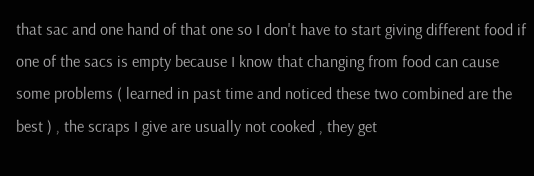that sac and one hand of that one so I don't have to start giving different food if one of the sacs is empty because I know that changing from food can cause some problems ( learned in past time and noticed these two combined are the best ) , the scraps I give are usually not cooked , they get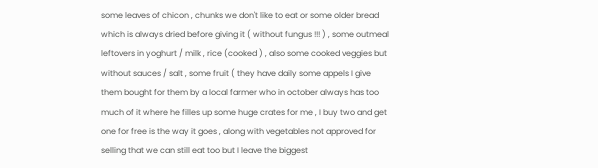some leaves of chicon , chunks we don't like to eat or some older bread which is always dried before giving it ( without fungus !!! ) , some outmeal leftovers in yoghurt / milk , rice (cooked ) , also some cooked veggies but without sauces / salt , some fruit ( they have daily some appels I give them bought for them by a local farmer who in october always has too much of it where he filles up some huge crates for me , I buy two and get one for free is the way it goes , along with vegetables not approved for selling that we can still eat too but I leave the biggest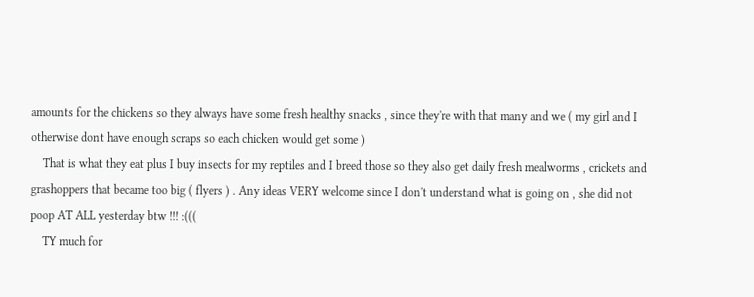amounts for the chickens so they always have some fresh healthy snacks , since they're with that many and we ( my girl and I otherwise dont have enough scraps so each chicken would get some )
    That is what they eat plus I buy insects for my reptiles and I breed those so they also get daily fresh mealworms , crickets and grashoppers that became too big ( flyers ) . Any ideas VERY welcome since I don't understand what is going on , she did not poop AT ALL yesterday btw !!! :(((
    TY much for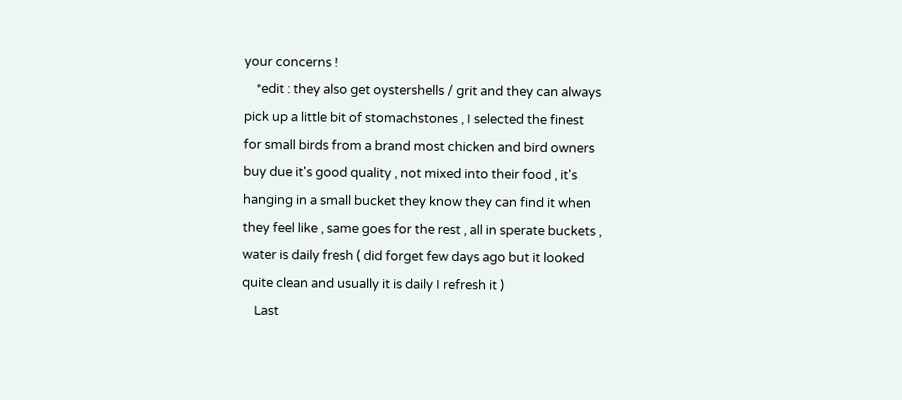your concerns !
    *edit : they also get oystershells / grit and they can always pick up a little bit of stomachstones , I selected the finest for small birds from a brand most chicken and bird owners buy due it's good quality , not mixed into their food , it's hanging in a small bucket they know they can find it when they feel like , same goes for the rest , all in sperate buckets , water is daily fresh ( did forget few days ago but it looked quite clean and usually it is daily I refresh it )
    Last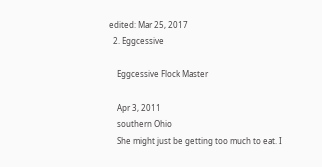edited: Mar 25, 2017
  2. Eggcessive

    Eggcessive Flock Master

    Apr 3, 2011
    southern Ohio
    She might just be getting too much to eat. I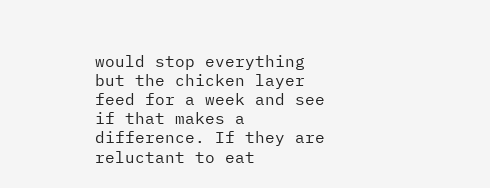would stop everything but the chicken layer feed for a week and see if that makes a difference. If they are reluctant to eat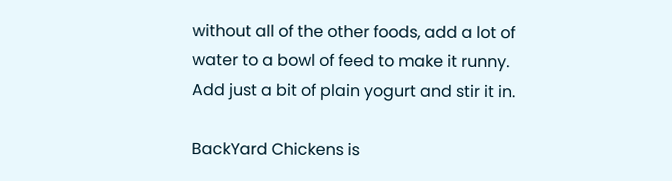without all of the other foods, add a lot of water to a bowl of feed to make it runny. Add just a bit of plain yogurt and stir it in.

BackYard Chickens is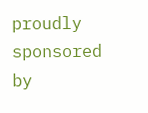proudly sponsored by